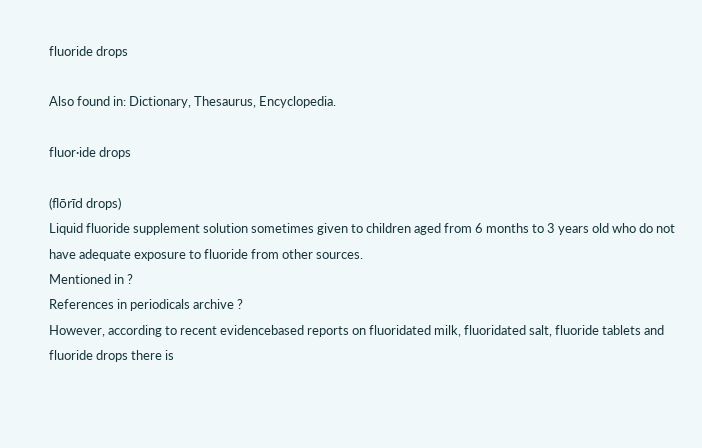fluoride drops

Also found in: Dictionary, Thesaurus, Encyclopedia.

fluor·ide drops

(flōrīd drops)
Liquid fluoride supplement solution sometimes given to children aged from 6 months to 3 years old who do not have adequate exposure to fluoride from other sources.
Mentioned in ?
References in periodicals archive ?
However, according to recent evidencebased reports on fluoridated milk, fluoridated salt, fluoride tablets and fluoride drops there is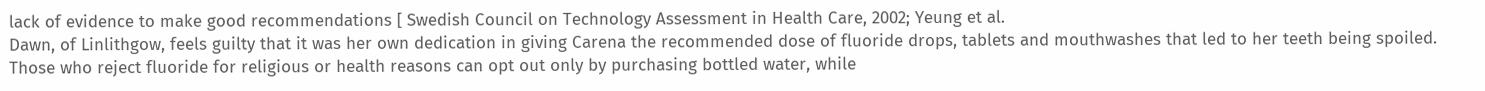lack of evidence to make good recommendations [ Swedish Council on Technology Assessment in Health Care, 2002; Yeung et al.
Dawn, of Linlithgow, feels guilty that it was her own dedication in giving Carena the recommended dose of fluoride drops, tablets and mouthwashes that led to her teeth being spoiled.
Those who reject fluoride for religious or health reasons can opt out only by purchasing bottled water, while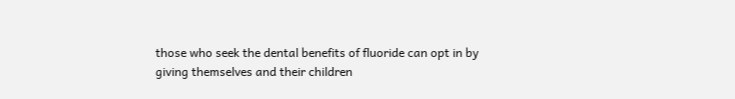those who seek the dental benefits of fluoride can opt in by giving themselves and their children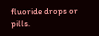fluoride drops or pills.